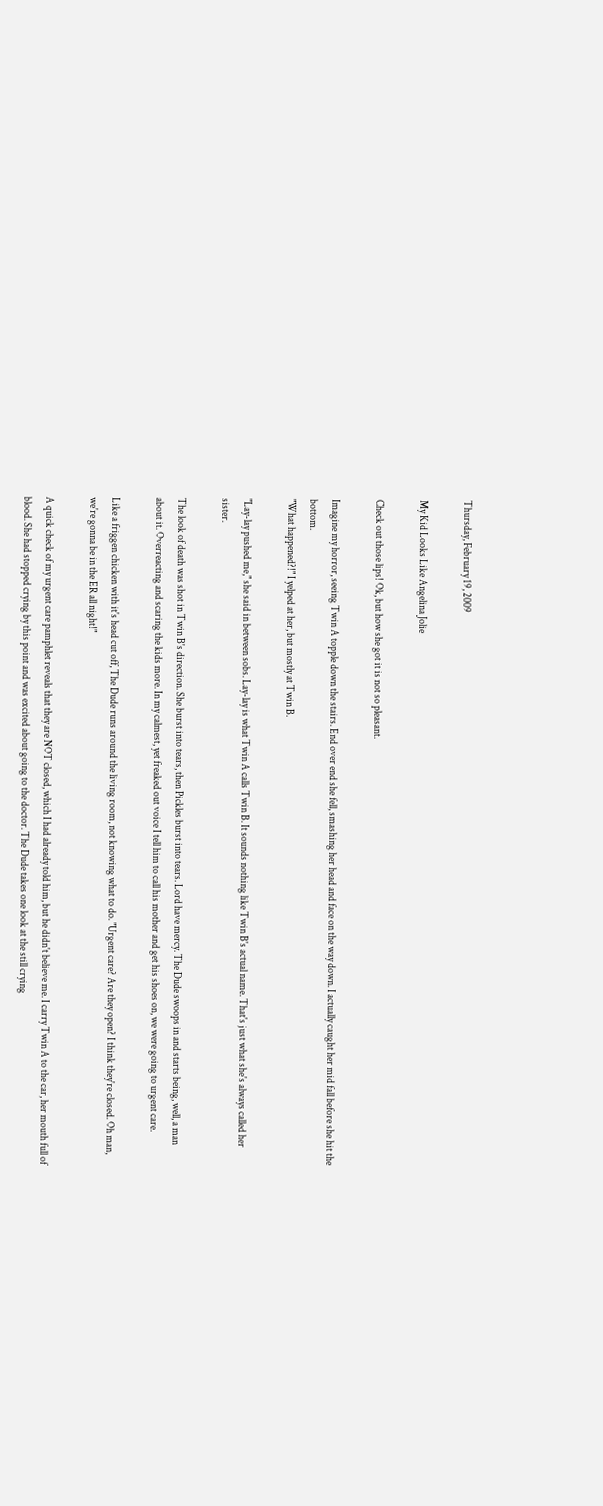Thursday, February 19, 2009

My Kid Looks Like Angelina Jolie

Check out those lips! Ok, but how she got it is not so pleasant.

Imagine my horror, seeing Twin A topple down the stairs. End over end she fell, smashing her head and face on the way down. I actually caught her mid fall before she hit the bottom.
"What happened?!" I yelped at her, but mostly at Twin B.

"Lay-lay pushed me," she said in between sobs. Lay-lay is what Twin A calls Twin B. It sounds nothing like Twin B's actual name. That's just what she's always called her sister.

The look of death was shot in Twin B's direction. She burst into tears, then Pickles burst into tears. Lord have mercy. The Dude swoops in and starts being, well, a man about it. Overreacting and scaring the kids more. In my calmest, yet freaked out voice I tell him to call his mother and get his shoes on, we were going to urgent care.

Like a friggen chicken with it's head cut off, The Dude runs around the living room, not knowing what to do. "Urgent care? Are they open? I think they're closed. Oh man, we're gonna be in the ER all night!"

A quick check of my urgent care pamphlet reveals that they are NOT closed, which I had already told him, but he didn't believe me. I carry Twin A to the car, her mouth full of blood. She had stopped crying by this point and was excited about going to the doctor. The Dude takes one look at the still crying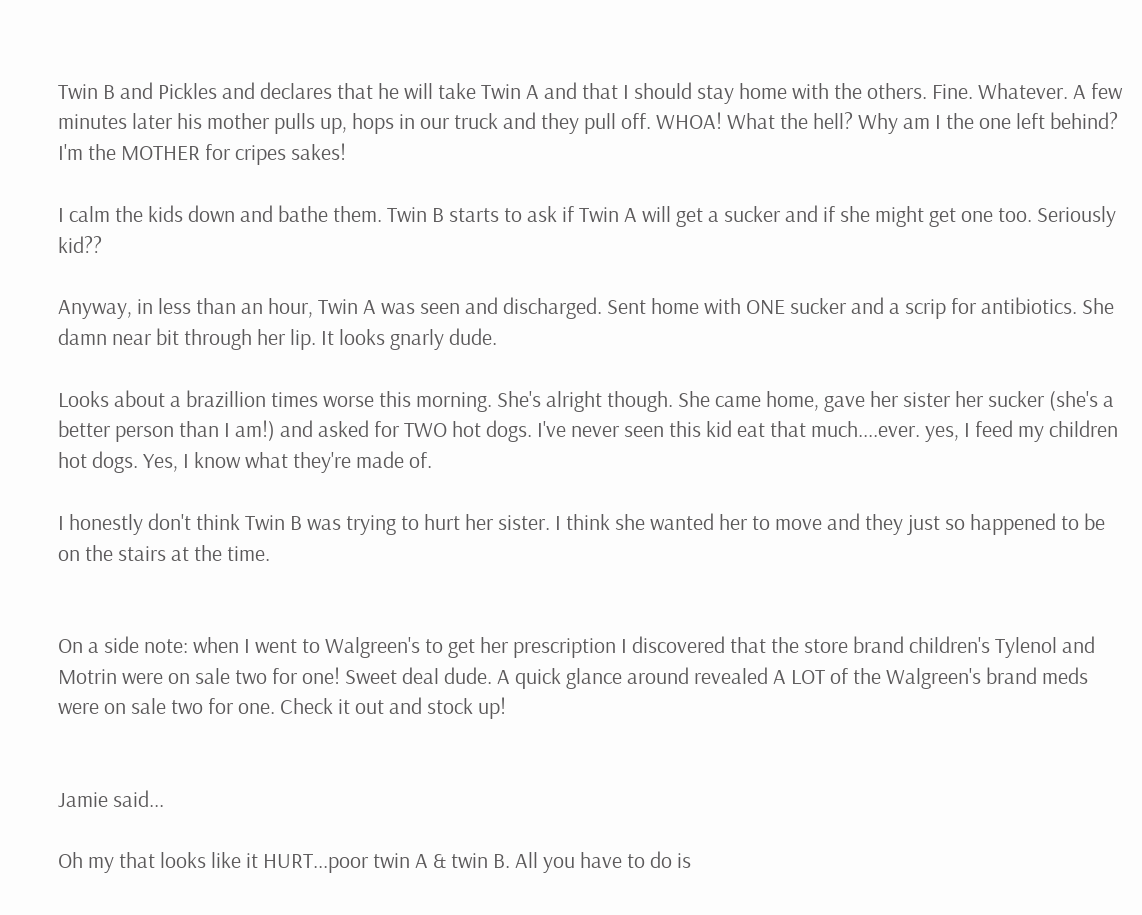Twin B and Pickles and declares that he will take Twin A and that I should stay home with the others. Fine. Whatever. A few minutes later his mother pulls up, hops in our truck and they pull off. WHOA! What the hell? Why am I the one left behind? I'm the MOTHER for cripes sakes!

I calm the kids down and bathe them. Twin B starts to ask if Twin A will get a sucker and if she might get one too. Seriously kid??

Anyway, in less than an hour, Twin A was seen and discharged. Sent home with ONE sucker and a scrip for antibiotics. She damn near bit through her lip. It looks gnarly dude.

Looks about a brazillion times worse this morning. She's alright though. She came home, gave her sister her sucker (she's a better person than I am!) and asked for TWO hot dogs. I've never seen this kid eat that much....ever. yes, I feed my children hot dogs. Yes, I know what they're made of.

I honestly don't think Twin B was trying to hurt her sister. I think she wanted her to move and they just so happened to be on the stairs at the time.


On a side note: when I went to Walgreen's to get her prescription I discovered that the store brand children's Tylenol and Motrin were on sale two for one! Sweet deal dude. A quick glance around revealed A LOT of the Walgreen's brand meds were on sale two for one. Check it out and stock up!


Jamie said...

Oh my that looks like it HURT...poor twin A & twin B. All you have to do is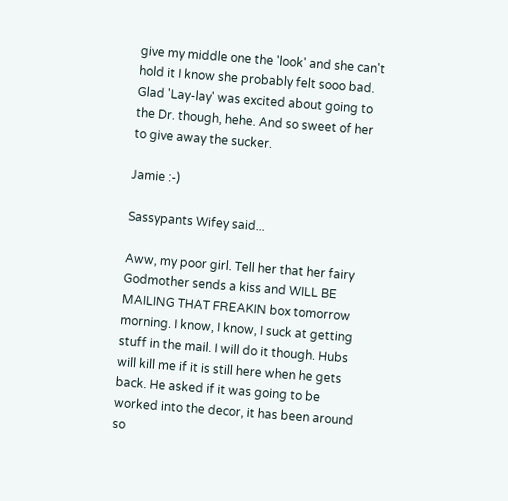give my middle one the 'look' and she can't hold it I know she probably felt sooo bad. Glad 'Lay-lay' was excited about going to the Dr. though, hehe. And so sweet of her to give away the sucker.

Jamie :-)

Sassypants Wifey said...

Aww, my poor girl. Tell her that her fairy Godmother sends a kiss and WILL BE MAILING THAT FREAKIN box tomorrow morning. I know, I know, I suck at getting stuff in the mail. I will do it though. Hubs will kill me if it is still here when he gets back. He asked if it was going to be worked into the decor, it has been around so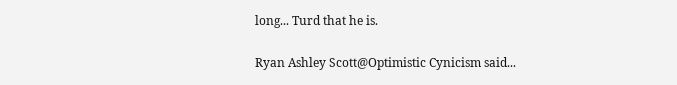long... Turd that he is.

Ryan Ashley Scott@Optimistic Cynicism said...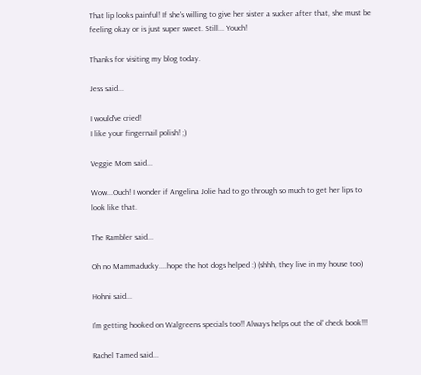That lip looks painful! If she's willing to give her sister a sucker after that, she must be feeling okay or is just super sweet. Still... Youch!

Thanks for visiting my blog today.

Jess said...

I would've cried!
I like your fingernail polish! ;)

Veggie Mom said...

Wow...Ouch! I wonder if Angelina Jolie had to go through so much to get her lips to look like that.

The Rambler said...

Oh no Mammaducky....hope the hot dogs helped :) (shhh, they live in my house too)

Hohni said...

I'm getting hooked on Walgreens specials too!! Always helps out the ol' check book!!!

Rachel Tamed said...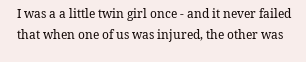I was a a little twin girl once - and it never failed that when one of us was injured, the other was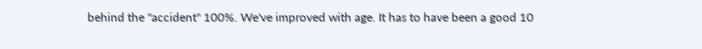behind the "accident" 100%. We've improved with age. It has to have been a good 10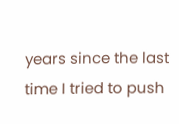years since the last time I tried to push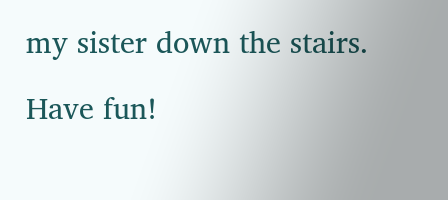my sister down the stairs.

Have fun!